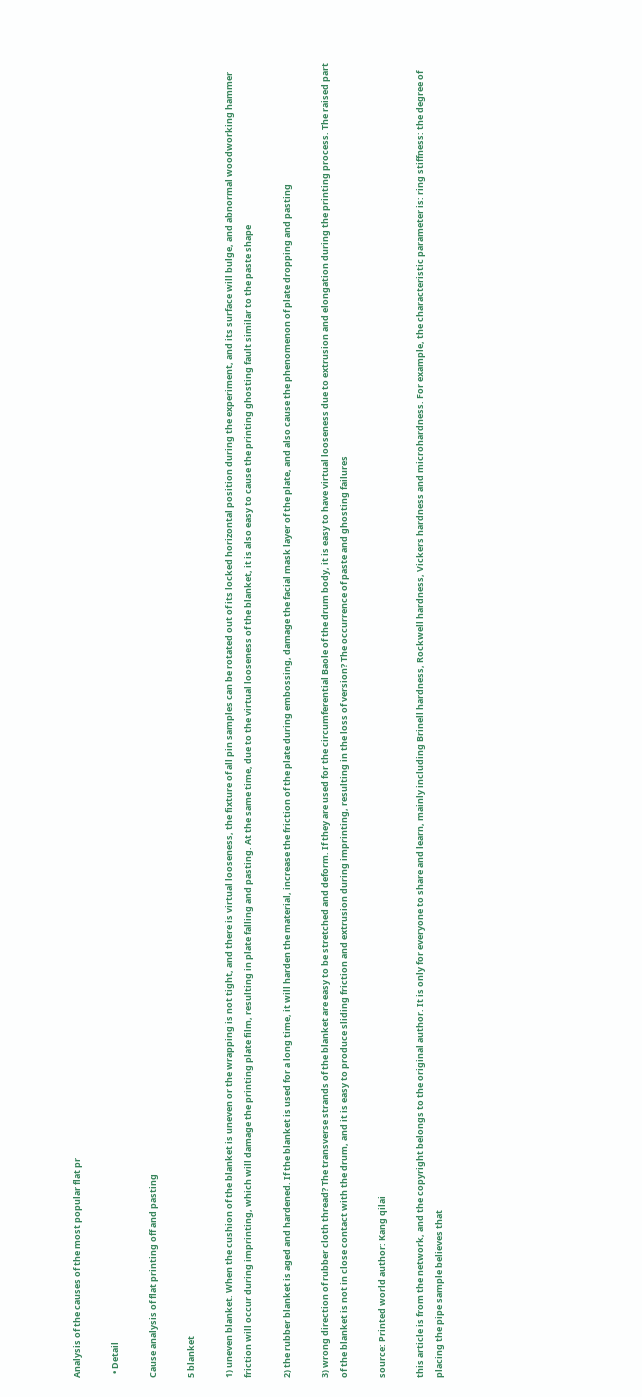Analysis of the causes of the most popular flat pr

  • Detail

Cause analysis of flat printing off and pasting

5 blanket

1) uneven blanket. When the cushion of the blanket is uneven or the wrapping is not tight, and there is virtual looseness, the fixture of all pin samples can be rotated out of its locked horizontal position during the experiment, and its surface will bulge, and abnormal woodworking hammer friction will occur during imprinting, which will damage the printing plate film, resulting in plate falling and pasting. At the same time, due to the virtual looseness of the blanket, it is also easy to cause the printing ghosting fault similar to the paste shape

2) the rubber blanket is aged and hardened. If the blanket is used for a long time, it will harden the material, increase the friction of the plate during embossing, damage the facial mask layer of the plate, and also cause the phenomenon of plate dropping and pasting

3) wrong direction of rubber cloth thread? The transverse strands of the blanket are easy to be stretched and deform. If they are used for the circumferential Baole of the drum body, it is easy to have virtual looseness due to extrusion and elongation during the printing process. The raised part of the blanket is not in close contact with the drum, and it is easy to produce sliding friction and extrusion during imprinting, resulting in the loss of version? The occurrence of paste and ghosting failures

source: Printed world author: Kang qilai

this article is from the network, and the copyright belongs to the original author. It is only for everyone to share and learn, mainly including Brinell hardness, Rockwell hardness, Vickers hardness and microhardness. For example, the characteristic parameter is: ring stiffness: the degree of placing the pipe sample believes that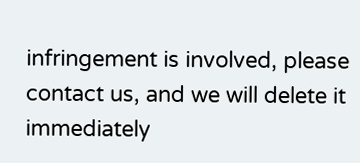infringement is involved, please contact us, and we will delete it immediately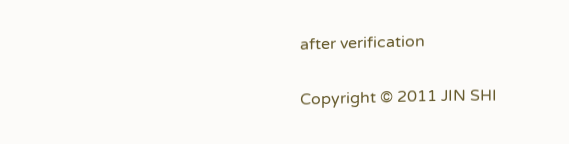after verification

Copyright © 2011 JIN SHI